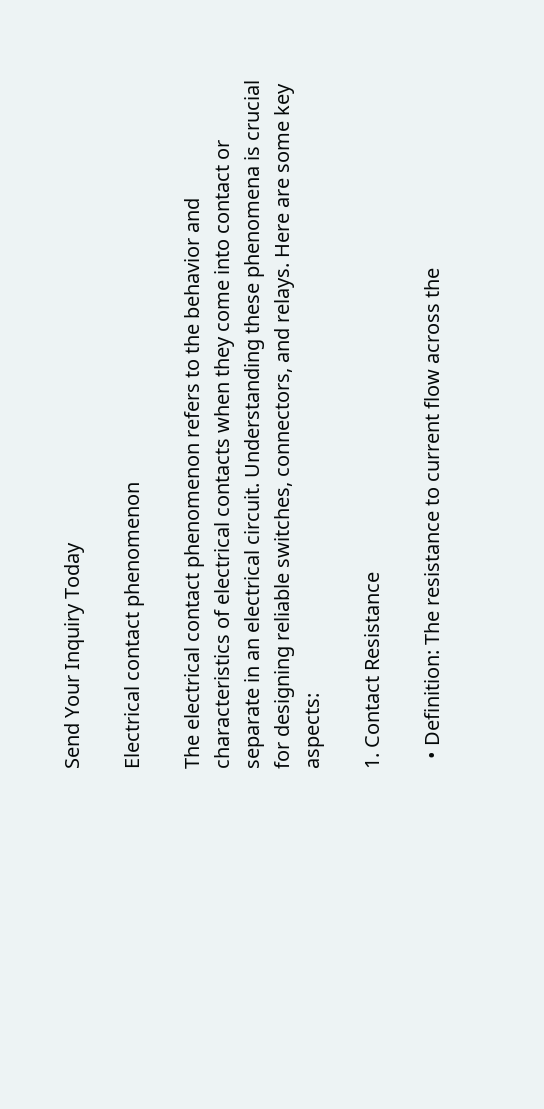Send Your Inquiry Today

Electrical contact phenomenon

The electrical contact phenomenon refers to the behavior and characteristics of electrical contacts when they come into contact or separate in an electrical circuit. Understanding these phenomena is crucial for designing reliable switches, connectors, and relays. Here are some key aspects:

1. Contact Resistance

  • Definition: The resistance to current flow across the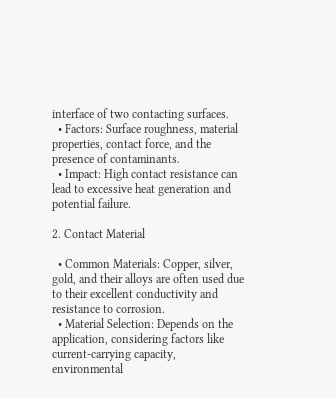interface of two contacting surfaces.
  • Factors: Surface roughness, material properties, contact force, and the presence of contaminants.
  • Impact: High contact resistance can lead to excessive heat generation and potential failure.

2. Contact Material

  • Common Materials: Copper, silver, gold, and their alloys are often used due to their excellent conductivity and resistance to corrosion.
  • Material Selection: Depends on the application, considering factors like current-carrying capacity, environmental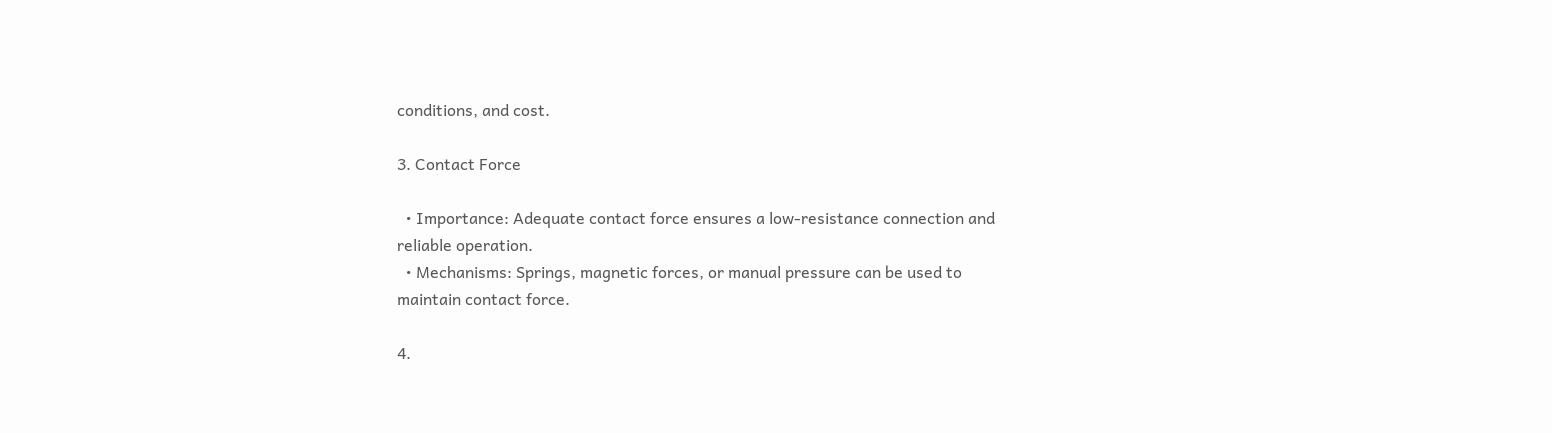conditions, and cost.

3. Contact Force

  • Importance: Adequate contact force ensures a low-resistance connection and reliable operation.
  • Mechanisms: Springs, magnetic forces, or manual pressure can be used to maintain contact force.

4.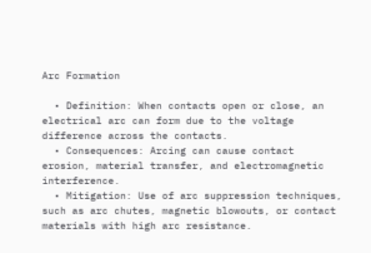Arc Formation

  • Definition: When contacts open or close, an electrical arc can form due to the voltage difference across the contacts.
  • Consequences: Arcing can cause contact erosion, material transfer, and electromagnetic interference.
  • Mitigation: Use of arc suppression techniques, such as arc chutes, magnetic blowouts, or contact materials with high arc resistance.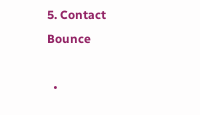5. Contact Bounce

  •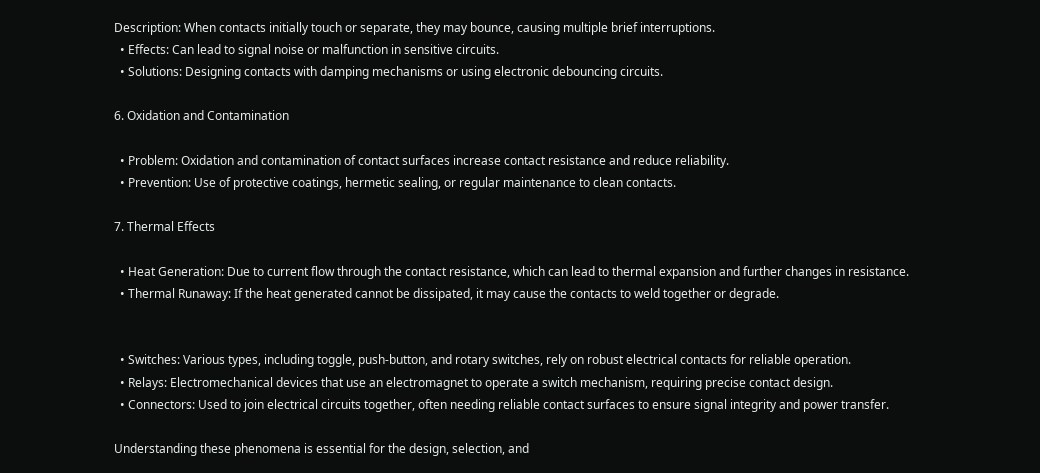Description: When contacts initially touch or separate, they may bounce, causing multiple brief interruptions.
  • Effects: Can lead to signal noise or malfunction in sensitive circuits.
  • Solutions: Designing contacts with damping mechanisms or using electronic debouncing circuits.

6. Oxidation and Contamination

  • Problem: Oxidation and contamination of contact surfaces increase contact resistance and reduce reliability.
  • Prevention: Use of protective coatings, hermetic sealing, or regular maintenance to clean contacts.

7. Thermal Effects

  • Heat Generation: Due to current flow through the contact resistance, which can lead to thermal expansion and further changes in resistance.
  • Thermal Runaway: If the heat generated cannot be dissipated, it may cause the contacts to weld together or degrade.


  • Switches: Various types, including toggle, push-button, and rotary switches, rely on robust electrical contacts for reliable operation.
  • Relays: Electromechanical devices that use an electromagnet to operate a switch mechanism, requiring precise contact design.
  • Connectors: Used to join electrical circuits together, often needing reliable contact surfaces to ensure signal integrity and power transfer.

Understanding these phenomena is essential for the design, selection, and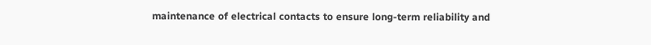maintenance of electrical contacts to ensure long-term reliability and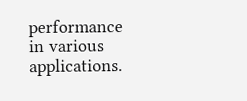performance in various applications.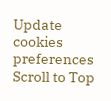Update cookies preferences
Scroll to Top